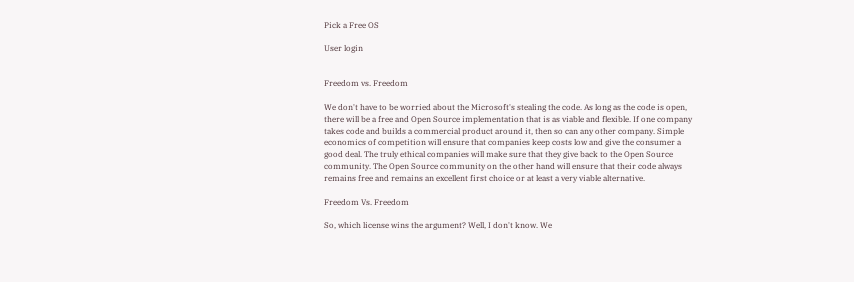Pick a Free OS

User login


Freedom vs. Freedom

We don't have to be worried about the Microsoft's stealing the code. As long as the code is open, there will be a free and Open Source implementation that is as viable and flexible. If one company takes code and builds a commercial product around it, then so can any other company. Simple economics of competition will ensure that companies keep costs low and give the consumer a good deal. The truly ethical companies will make sure that they give back to the Open Source community. The Open Source community on the other hand will ensure that their code always remains free and remains an excellent first choice or at least a very viable alternative.

Freedom Vs. Freedom

So, which license wins the argument? Well, I don't know. We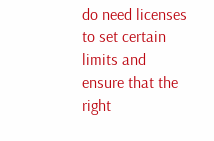do need licenses to set certain limits and ensure that the right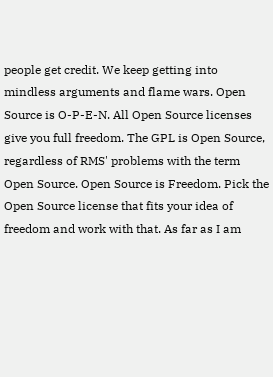people get credit. We keep getting into mindless arguments and flame wars. Open Source is O-P-E-N. All Open Source licenses give you full freedom. The GPL is Open Source, regardless of RMS' problems with the term Open Source. Open Source is Freedom. Pick the Open Source license that fits your idea of freedom and work with that. As far as I am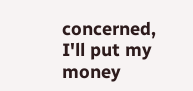concerned, I'll put my money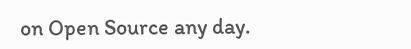on Open Source any day.